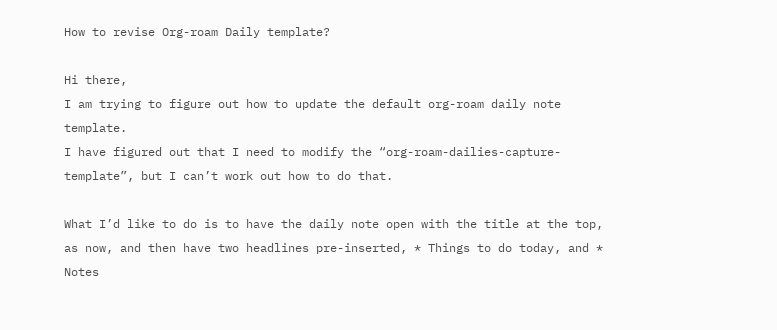How to revise Org-roam Daily template?

Hi there,
I am trying to figure out how to update the default org-roam daily note template.
I have figured out that I need to modify the “org-roam-dailies-capture-template”, but I can’t work out how to do that.

What I’d like to do is to have the daily note open with the title at the top, as now, and then have two headlines pre-inserted, * Things to do today, and * Notes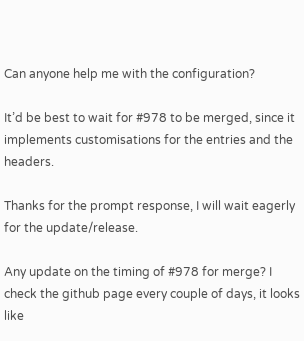Can anyone help me with the configuration?

It’d be best to wait for #978 to be merged, since it implements customisations for the entries and the headers.

Thanks for the prompt response, I will wait eagerly for the update/release.

Any update on the timing of #978 for merge? I check the github page every couple of days, it looks like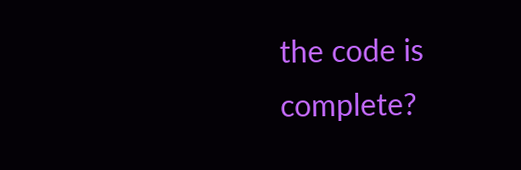the code is complete?